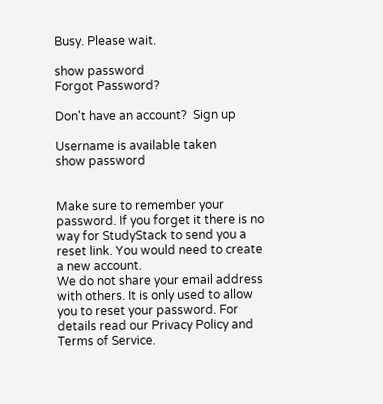Busy. Please wait.

show password
Forgot Password?

Don't have an account?  Sign up

Username is available taken
show password


Make sure to remember your password. If you forget it there is no way for StudyStack to send you a reset link. You would need to create a new account.
We do not share your email address with others. It is only used to allow you to reset your password. For details read our Privacy Policy and Terms of Service.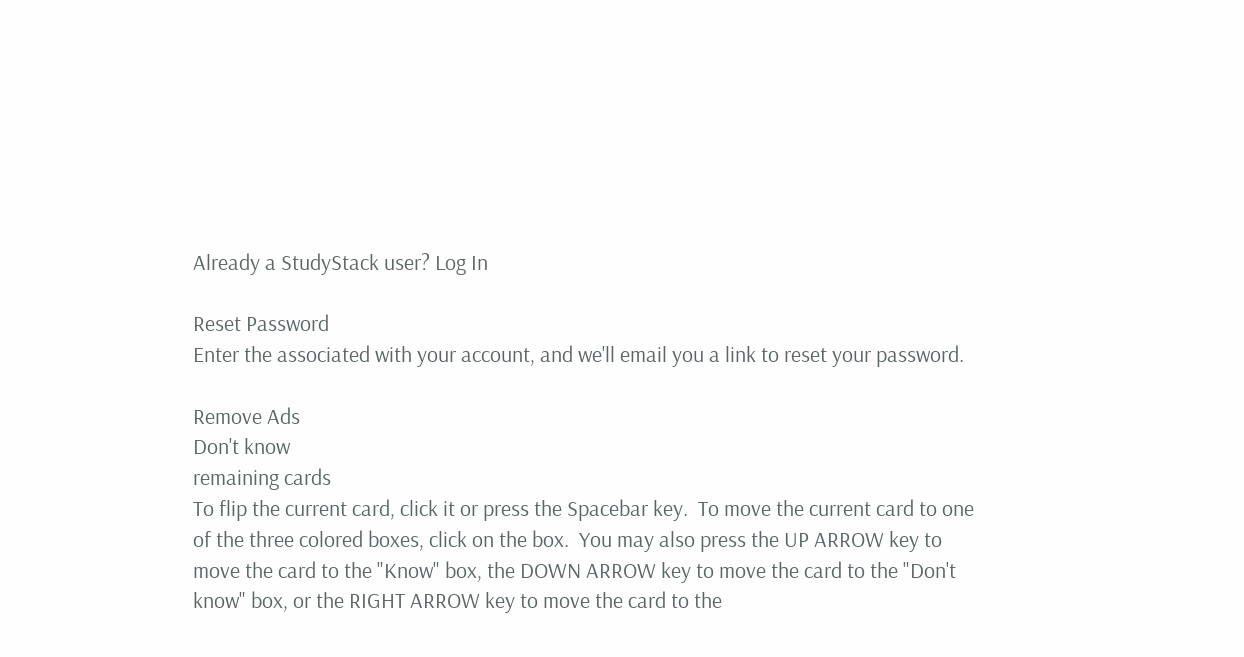Already a StudyStack user? Log In

Reset Password
Enter the associated with your account, and we'll email you a link to reset your password.

Remove Ads
Don't know
remaining cards
To flip the current card, click it or press the Spacebar key.  To move the current card to one of the three colored boxes, click on the box.  You may also press the UP ARROW key to move the card to the "Know" box, the DOWN ARROW key to move the card to the "Don't know" box, or the RIGHT ARROW key to move the card to the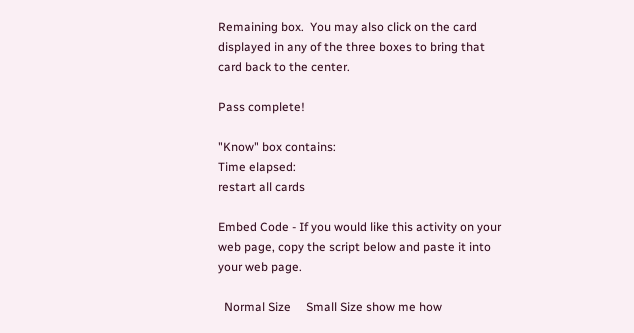Remaining box.  You may also click on the card displayed in any of the three boxes to bring that card back to the center.

Pass complete!

"Know" box contains:
Time elapsed:
restart all cards

Embed Code - If you would like this activity on your web page, copy the script below and paste it into your web page.

  Normal Size     Small Size show me how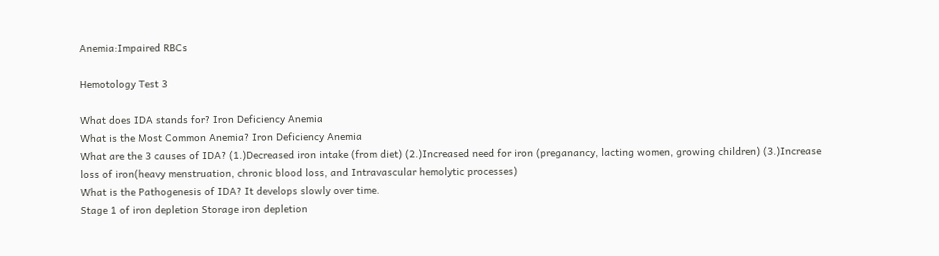Anemia:Impaired RBCs

Hemotology Test 3

What does IDA stands for? Iron Deficiency Anemia
What is the Most Common Anemia? Iron Deficiency Anemia
What are the 3 causes of IDA? (1.)Decreased iron intake (from diet) (2.)Increased need for iron (preganancy, lacting women, growing children) (3.)Increase loss of iron(heavy menstruation, chronic blood loss, and Intravascular hemolytic processes)
What is the Pathogenesis of IDA? It develops slowly over time.
Stage 1 of iron depletion Storage iron depletion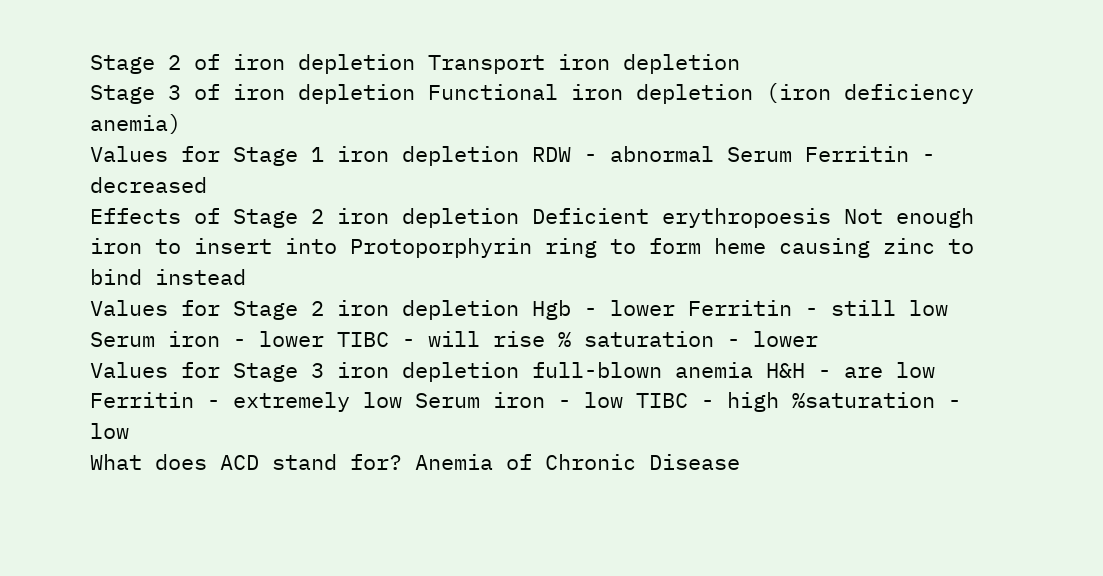Stage 2 of iron depletion Transport iron depletion
Stage 3 of iron depletion Functional iron depletion (iron deficiency anemia)
Values for Stage 1 iron depletion RDW - abnormal Serum Ferritin - decreased
Effects of Stage 2 iron depletion Deficient erythropoesis Not enough iron to insert into Protoporphyrin ring to form heme causing zinc to bind instead
Values for Stage 2 iron depletion Hgb - lower Ferritin - still low Serum iron - lower TIBC - will rise % saturation - lower
Values for Stage 3 iron depletion full-blown anemia H&H - are low Ferritin - extremely low Serum iron - low TIBC - high %saturation - low
What does ACD stand for? Anemia of Chronic Disease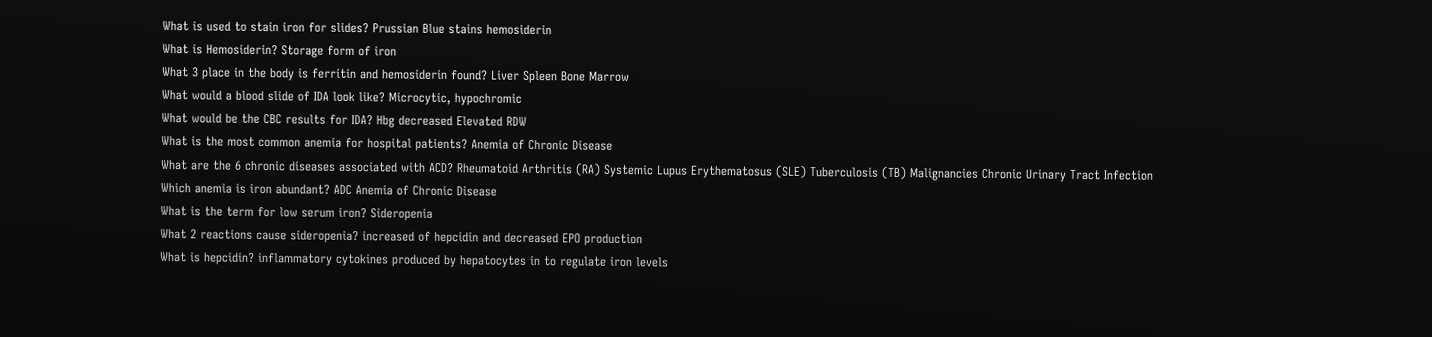What is used to stain iron for slides? Prussian Blue stains hemosiderin
What is Hemosiderin? Storage form of iron
What 3 place in the body is ferritin and hemosiderin found? Liver Spleen Bone Marrow
What would a blood slide of IDA look like? Microcytic, hypochromic
What would be the CBC results for IDA? Hbg decreased Elevated RDW
What is the most common anemia for hospital patients? Anemia of Chronic Disease
What are the 6 chronic diseases associated with ACD? Rheumatoid Arthritis (RA) Systemic Lupus Erythematosus (SLE) Tuberculosis (TB) Malignancies Chronic Urinary Tract Infection
Which anemia is iron abundant? ADC Anemia of Chronic Disease
What is the term for low serum iron? Sideropenia
What 2 reactions cause sideropenia? increased of hepcidin and decreased EPO production
What is hepcidin? inflammatory cytokines produced by hepatocytes in to regulate iron levels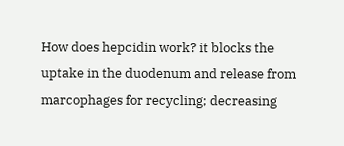How does hepcidin work? it blocks the uptake in the duodenum and release from marcophages for recycling; decreasing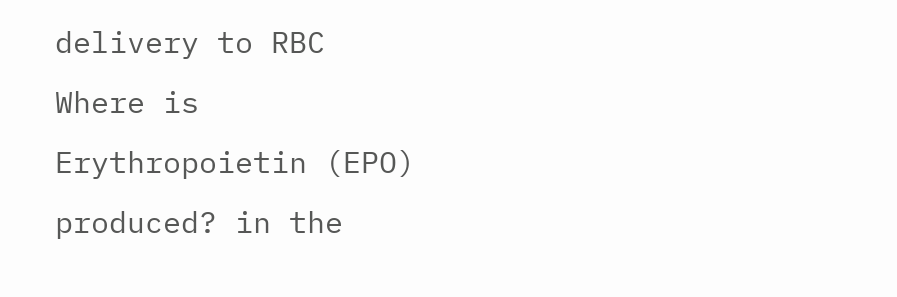delivery to RBC
Where is Erythropoietin (EPO) produced? in the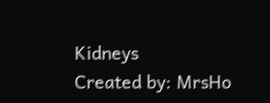Kidneys
Created by: MrsHo